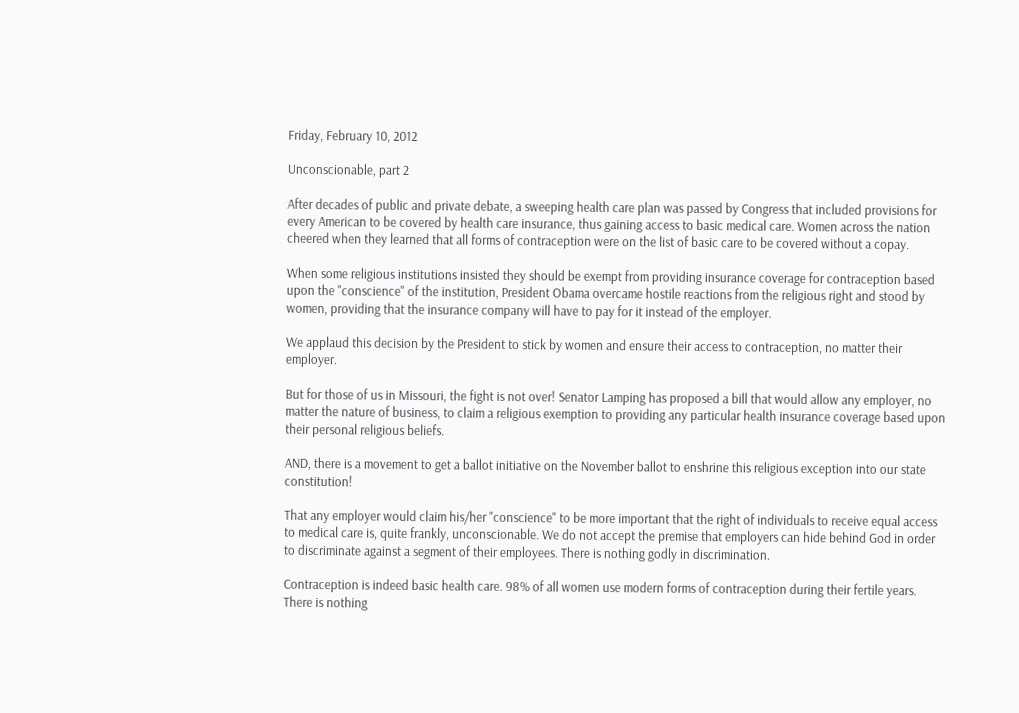Friday, February 10, 2012

Unconscionable, part 2

After decades of public and private debate, a sweeping health care plan was passed by Congress that included provisions for every American to be covered by health care insurance, thus gaining access to basic medical care. Women across the nation cheered when they learned that all forms of contraception were on the list of basic care to be covered without a copay.

When some religious institutions insisted they should be exempt from providing insurance coverage for contraception based upon the "conscience" of the institution, President Obama overcame hostile reactions from the religious right and stood by women, providing that the insurance company will have to pay for it instead of the employer.

We applaud this decision by the President to stick by women and ensure their access to contraception, no matter their employer.

But for those of us in Missouri, the fight is not over! Senator Lamping has proposed a bill that would allow any employer, no matter the nature of business, to claim a religious exemption to providing any particular health insurance coverage based upon their personal religious beliefs.

AND, there is a movement to get a ballot initiative on the November ballot to enshrine this religious exception into our state constitution!

That any employer would claim his/her "conscience" to be more important that the right of individuals to receive equal access to medical care is, quite frankly, unconscionable. We do not accept the premise that employers can hide behind God in order to discriminate against a segment of their employees. There is nothing godly in discrimination.

Contraception is indeed basic health care. 98% of all women use modern forms of contraception during their fertile years. There is nothing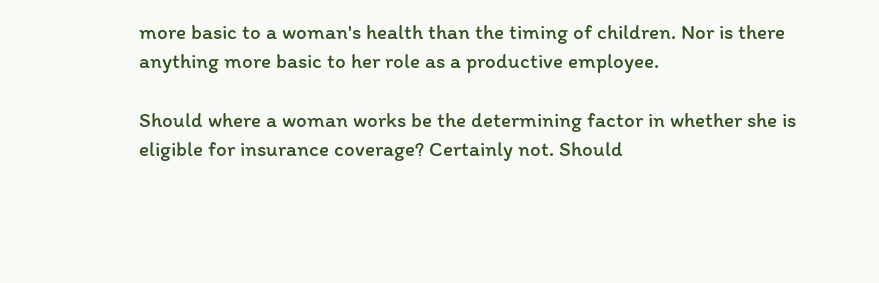more basic to a woman's health than the timing of children. Nor is there anything more basic to her role as a productive employee.

Should where a woman works be the determining factor in whether she is eligible for insurance coverage? Certainly not. Should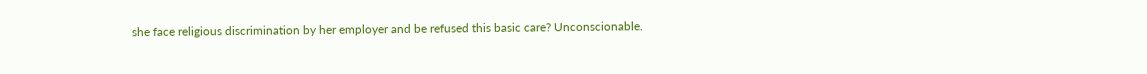she face religious discrimination by her employer and be refused this basic care? Unconscionable.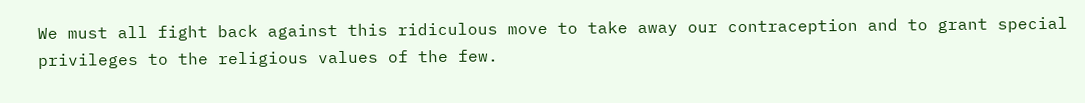We must all fight back against this ridiculous move to take away our contraception and to grant special privileges to the religious values of the few.